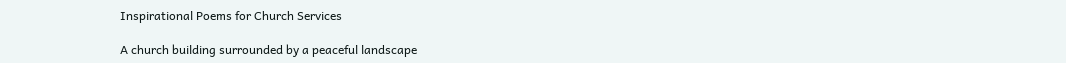Inspirational Poems for Church Services

A church building surrounded by a peaceful landscape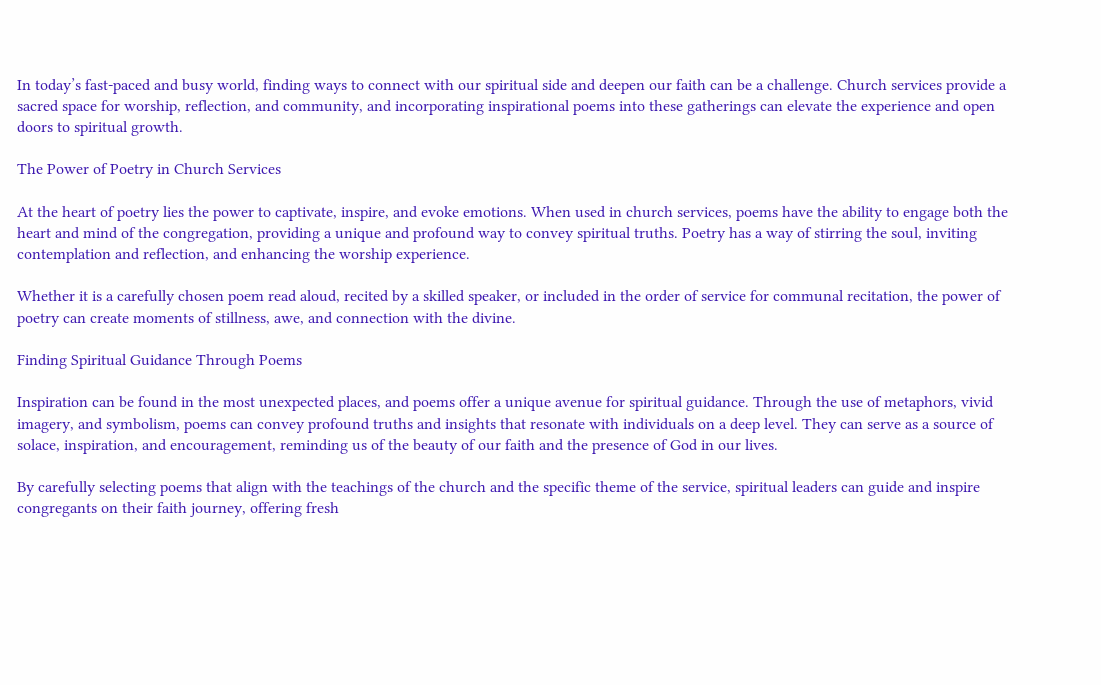In today’s fast-paced and busy world, finding ways to connect with our spiritual side and deepen our faith can be a challenge. Church services provide a sacred space for worship, reflection, and community, and incorporating inspirational poems into these gatherings can elevate the experience and open doors to spiritual growth.

The Power of Poetry in Church Services

At the heart of poetry lies the power to captivate, inspire, and evoke emotions. When used in church services, poems have the ability to engage both the heart and mind of the congregation, providing a unique and profound way to convey spiritual truths. Poetry has a way of stirring the soul, inviting contemplation and reflection, and enhancing the worship experience.

Whether it is a carefully chosen poem read aloud, recited by a skilled speaker, or included in the order of service for communal recitation, the power of poetry can create moments of stillness, awe, and connection with the divine.

Finding Spiritual Guidance Through Poems

Inspiration can be found in the most unexpected places, and poems offer a unique avenue for spiritual guidance. Through the use of metaphors, vivid imagery, and symbolism, poems can convey profound truths and insights that resonate with individuals on a deep level. They can serve as a source of solace, inspiration, and encouragement, reminding us of the beauty of our faith and the presence of God in our lives.

By carefully selecting poems that align with the teachings of the church and the specific theme of the service, spiritual leaders can guide and inspire congregants on their faith journey, offering fresh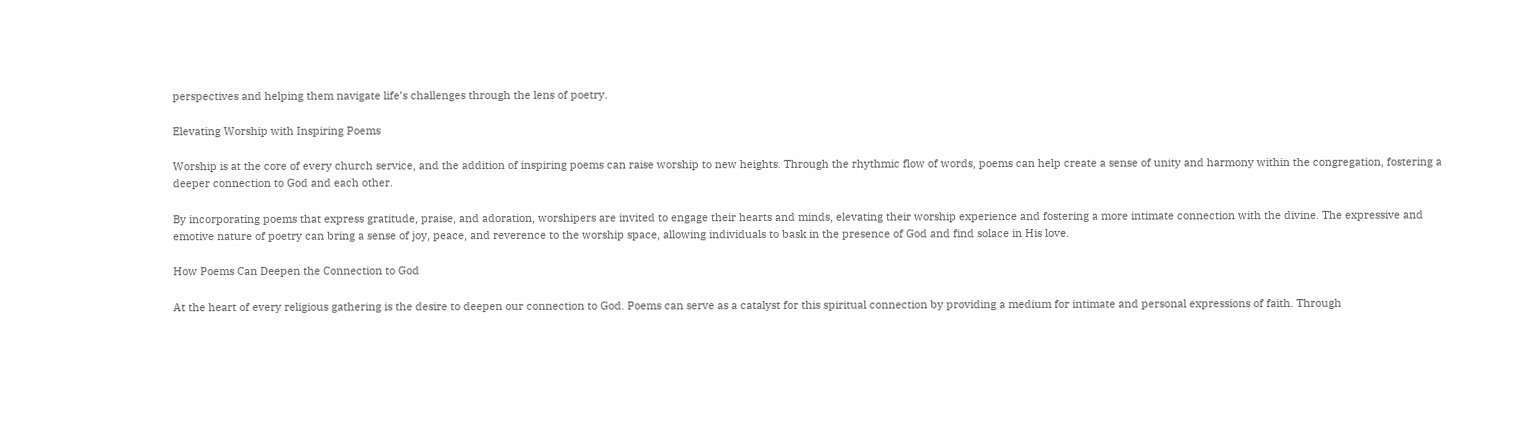perspectives and helping them navigate life’s challenges through the lens of poetry.

Elevating Worship with Inspiring Poems

Worship is at the core of every church service, and the addition of inspiring poems can raise worship to new heights. Through the rhythmic flow of words, poems can help create a sense of unity and harmony within the congregation, fostering a deeper connection to God and each other.

By incorporating poems that express gratitude, praise, and adoration, worshipers are invited to engage their hearts and minds, elevating their worship experience and fostering a more intimate connection with the divine. The expressive and emotive nature of poetry can bring a sense of joy, peace, and reverence to the worship space, allowing individuals to bask in the presence of God and find solace in His love.

How Poems Can Deepen the Connection to God

At the heart of every religious gathering is the desire to deepen our connection to God. Poems can serve as a catalyst for this spiritual connection by providing a medium for intimate and personal expressions of faith. Through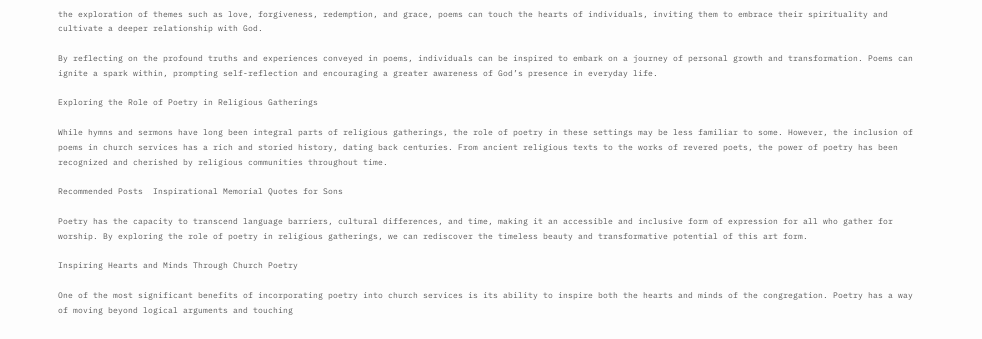the exploration of themes such as love, forgiveness, redemption, and grace, poems can touch the hearts of individuals, inviting them to embrace their spirituality and cultivate a deeper relationship with God.

By reflecting on the profound truths and experiences conveyed in poems, individuals can be inspired to embark on a journey of personal growth and transformation. Poems can ignite a spark within, prompting self-reflection and encouraging a greater awareness of God’s presence in everyday life.

Exploring the Role of Poetry in Religious Gatherings

While hymns and sermons have long been integral parts of religious gatherings, the role of poetry in these settings may be less familiar to some. However, the inclusion of poems in church services has a rich and storied history, dating back centuries. From ancient religious texts to the works of revered poets, the power of poetry has been recognized and cherished by religious communities throughout time.

Recommended Posts  Inspirational Memorial Quotes for Sons

Poetry has the capacity to transcend language barriers, cultural differences, and time, making it an accessible and inclusive form of expression for all who gather for worship. By exploring the role of poetry in religious gatherings, we can rediscover the timeless beauty and transformative potential of this art form.

Inspiring Hearts and Minds Through Church Poetry

One of the most significant benefits of incorporating poetry into church services is its ability to inspire both the hearts and minds of the congregation. Poetry has a way of moving beyond logical arguments and touching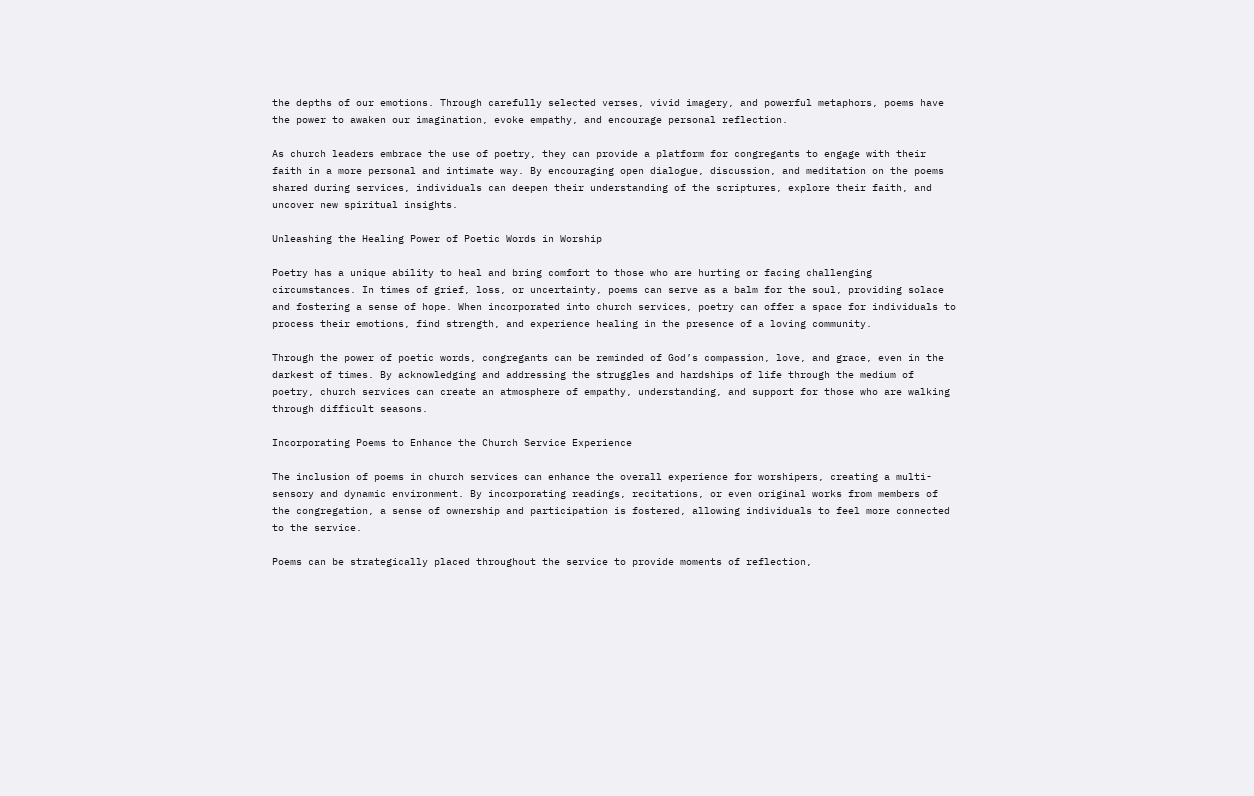the depths of our emotions. Through carefully selected verses, vivid imagery, and powerful metaphors, poems have the power to awaken our imagination, evoke empathy, and encourage personal reflection.

As church leaders embrace the use of poetry, they can provide a platform for congregants to engage with their faith in a more personal and intimate way. By encouraging open dialogue, discussion, and meditation on the poems shared during services, individuals can deepen their understanding of the scriptures, explore their faith, and uncover new spiritual insights.

Unleashing the Healing Power of Poetic Words in Worship

Poetry has a unique ability to heal and bring comfort to those who are hurting or facing challenging circumstances. In times of grief, loss, or uncertainty, poems can serve as a balm for the soul, providing solace and fostering a sense of hope. When incorporated into church services, poetry can offer a space for individuals to process their emotions, find strength, and experience healing in the presence of a loving community.

Through the power of poetic words, congregants can be reminded of God’s compassion, love, and grace, even in the darkest of times. By acknowledging and addressing the struggles and hardships of life through the medium of poetry, church services can create an atmosphere of empathy, understanding, and support for those who are walking through difficult seasons.

Incorporating Poems to Enhance the Church Service Experience

The inclusion of poems in church services can enhance the overall experience for worshipers, creating a multi-sensory and dynamic environment. By incorporating readings, recitations, or even original works from members of the congregation, a sense of ownership and participation is fostered, allowing individuals to feel more connected to the service.

Poems can be strategically placed throughout the service to provide moments of reflection,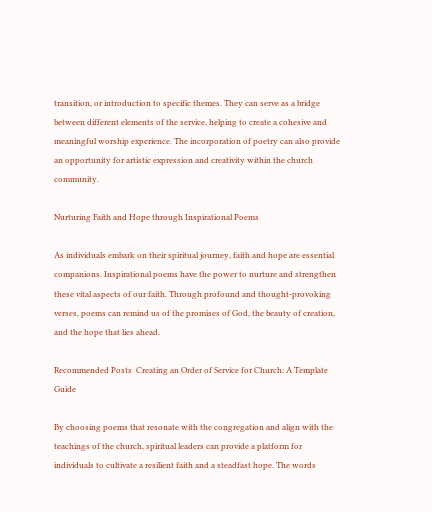transition, or introduction to specific themes. They can serve as a bridge between different elements of the service, helping to create a cohesive and meaningful worship experience. The incorporation of poetry can also provide an opportunity for artistic expression and creativity within the church community.

Nurturing Faith and Hope through Inspirational Poems

As individuals embark on their spiritual journey, faith and hope are essential companions. Inspirational poems have the power to nurture and strengthen these vital aspects of our faith. Through profound and thought-provoking verses, poems can remind us of the promises of God, the beauty of creation, and the hope that lies ahead.

Recommended Posts  Creating an Order of Service for Church: A Template Guide

By choosing poems that resonate with the congregation and align with the teachings of the church, spiritual leaders can provide a platform for individuals to cultivate a resilient faith and a steadfast hope. The words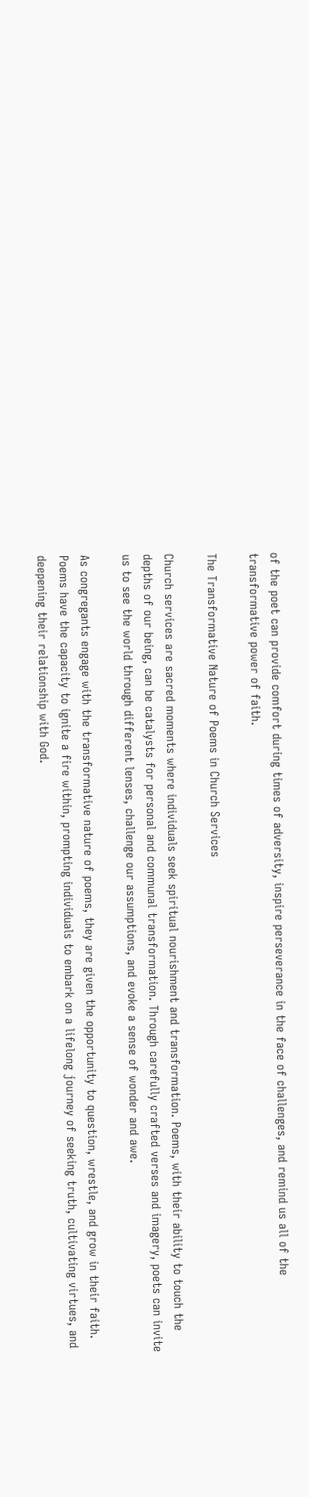of the poet can provide comfort during times of adversity, inspire perseverance in the face of challenges, and remind us all of the transformative power of faith.

The Transformative Nature of Poems in Church Services

Church services are sacred moments where individuals seek spiritual nourishment and transformation. Poems, with their ability to touch the depths of our being, can be catalysts for personal and communal transformation. Through carefully crafted verses and imagery, poets can invite us to see the world through different lenses, challenge our assumptions, and evoke a sense of wonder and awe.

As congregants engage with the transformative nature of poems, they are given the opportunity to question, wrestle, and grow in their faith. Poems have the capacity to ignite a fire within, prompting individuals to embark on a lifelong journey of seeking truth, cultivating virtues, and deepening their relationship with God.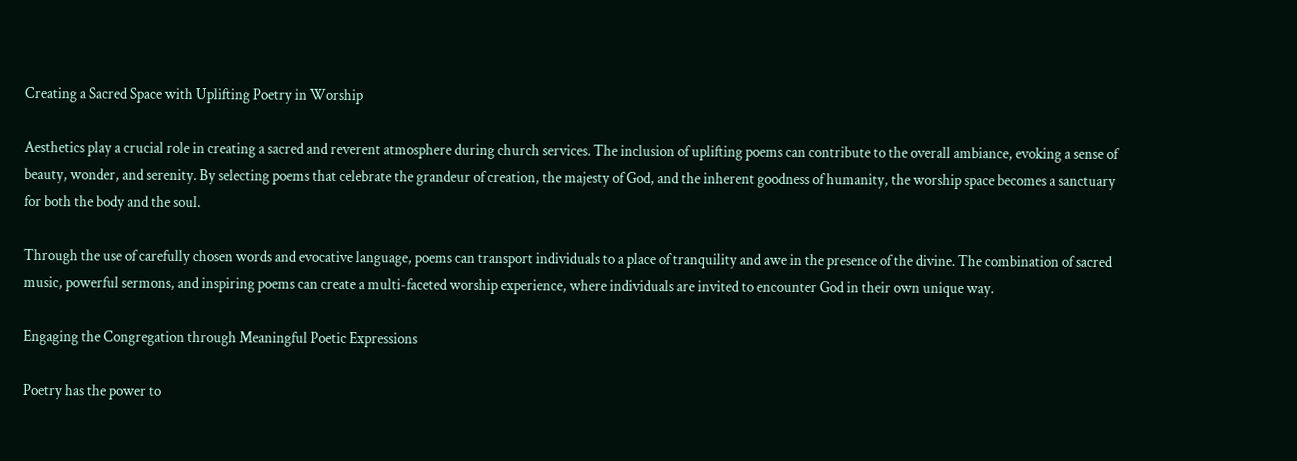Creating a Sacred Space with Uplifting Poetry in Worship

Aesthetics play a crucial role in creating a sacred and reverent atmosphere during church services. The inclusion of uplifting poems can contribute to the overall ambiance, evoking a sense of beauty, wonder, and serenity. By selecting poems that celebrate the grandeur of creation, the majesty of God, and the inherent goodness of humanity, the worship space becomes a sanctuary for both the body and the soul.

Through the use of carefully chosen words and evocative language, poems can transport individuals to a place of tranquility and awe in the presence of the divine. The combination of sacred music, powerful sermons, and inspiring poems can create a multi-faceted worship experience, where individuals are invited to encounter God in their own unique way.

Engaging the Congregation through Meaningful Poetic Expressions

Poetry has the power to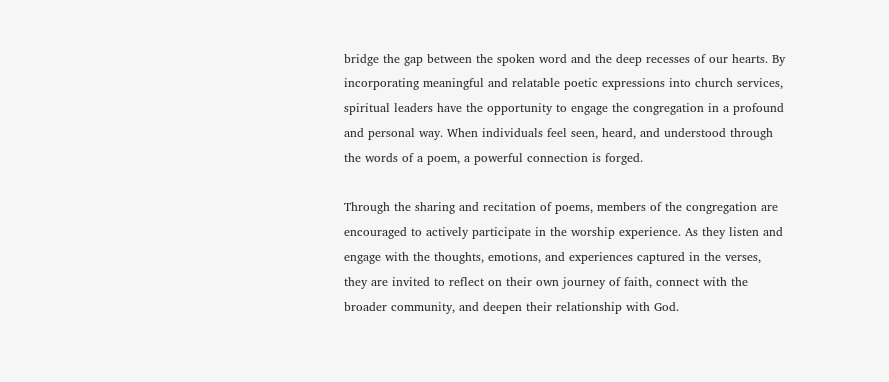bridge the gap between the spoken word and the deep recesses of our hearts. By incorporating meaningful and relatable poetic expressions into church services, spiritual leaders have the opportunity to engage the congregation in a profound and personal way. When individuals feel seen, heard, and understood through the words of a poem, a powerful connection is forged.

Through the sharing and recitation of poems, members of the congregation are encouraged to actively participate in the worship experience. As they listen and engage with the thoughts, emotions, and experiences captured in the verses, they are invited to reflect on their own journey of faith, connect with the broader community, and deepen their relationship with God.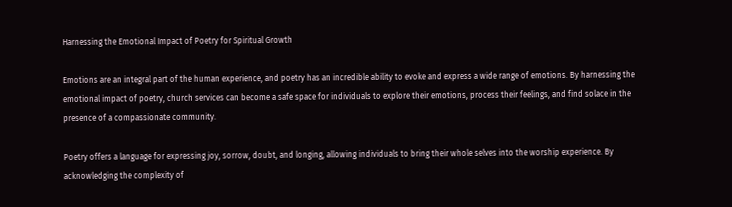Harnessing the Emotional Impact of Poetry for Spiritual Growth

Emotions are an integral part of the human experience, and poetry has an incredible ability to evoke and express a wide range of emotions. By harnessing the emotional impact of poetry, church services can become a safe space for individuals to explore their emotions, process their feelings, and find solace in the presence of a compassionate community.

Poetry offers a language for expressing joy, sorrow, doubt, and longing, allowing individuals to bring their whole selves into the worship experience. By acknowledging the complexity of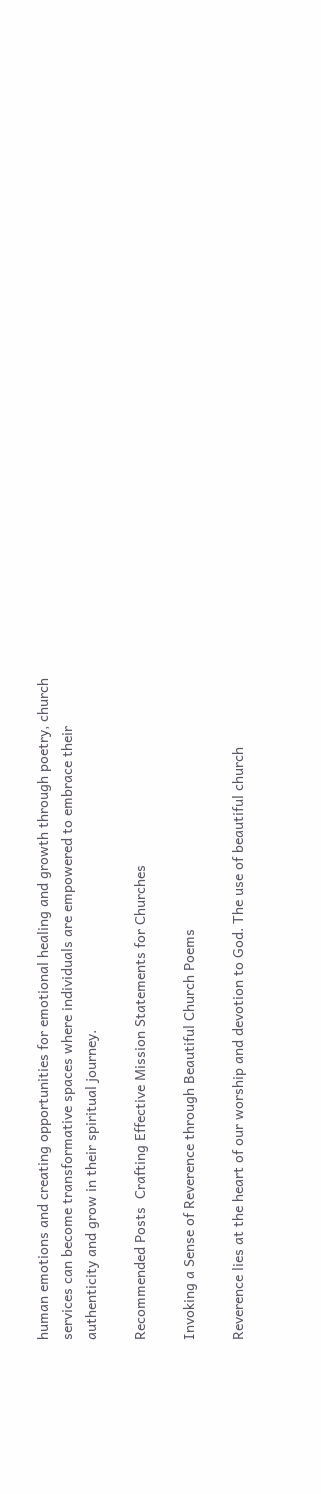human emotions and creating opportunities for emotional healing and growth through poetry, church services can become transformative spaces where individuals are empowered to embrace their authenticity and grow in their spiritual journey.

Recommended Posts  Crafting Effective Mission Statements for Churches

Invoking a Sense of Reverence through Beautiful Church Poems

Reverence lies at the heart of our worship and devotion to God. The use of beautiful church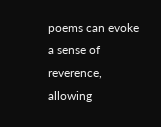poems can evoke a sense of reverence, allowing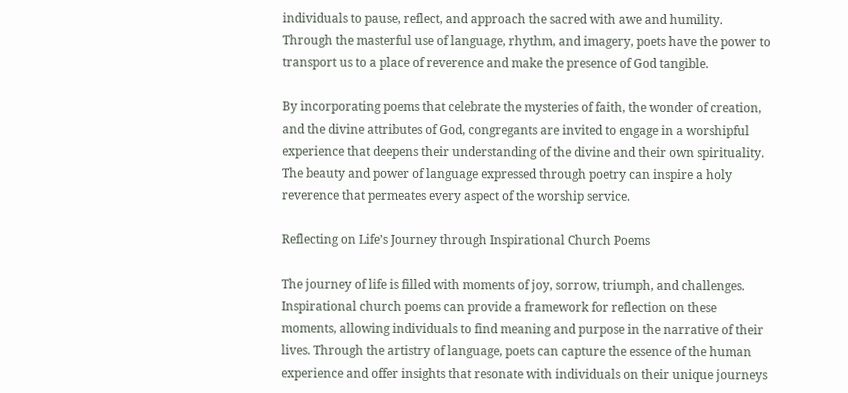individuals to pause, reflect, and approach the sacred with awe and humility. Through the masterful use of language, rhythm, and imagery, poets have the power to transport us to a place of reverence and make the presence of God tangible.

By incorporating poems that celebrate the mysteries of faith, the wonder of creation, and the divine attributes of God, congregants are invited to engage in a worshipful experience that deepens their understanding of the divine and their own spirituality. The beauty and power of language expressed through poetry can inspire a holy reverence that permeates every aspect of the worship service.

Reflecting on Life’s Journey through Inspirational Church Poems

The journey of life is filled with moments of joy, sorrow, triumph, and challenges. Inspirational church poems can provide a framework for reflection on these moments, allowing individuals to find meaning and purpose in the narrative of their lives. Through the artistry of language, poets can capture the essence of the human experience and offer insights that resonate with individuals on their unique journeys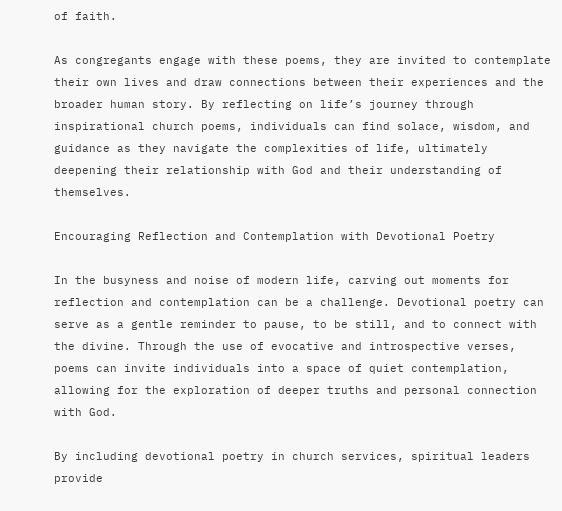of faith.

As congregants engage with these poems, they are invited to contemplate their own lives and draw connections between their experiences and the broader human story. By reflecting on life’s journey through inspirational church poems, individuals can find solace, wisdom, and guidance as they navigate the complexities of life, ultimately deepening their relationship with God and their understanding of themselves.

Encouraging Reflection and Contemplation with Devotional Poetry

In the busyness and noise of modern life, carving out moments for reflection and contemplation can be a challenge. Devotional poetry can serve as a gentle reminder to pause, to be still, and to connect with the divine. Through the use of evocative and introspective verses, poems can invite individuals into a space of quiet contemplation, allowing for the exploration of deeper truths and personal connection with God.

By including devotional poetry in church services, spiritual leaders provide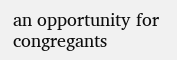an opportunity for congregants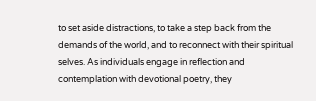to set aside distractions, to take a step back from the demands of the world, and to reconnect with their spiritual selves. As individuals engage in reflection and contemplation with devotional poetry, they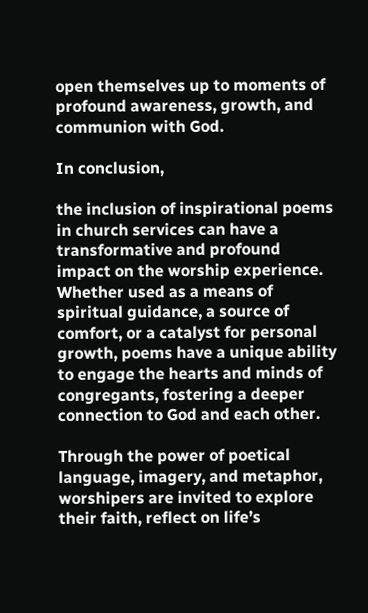open themselves up to moments of profound awareness, growth, and communion with God.

In conclusion,

the inclusion of inspirational poems in church services can have a transformative and profound impact on the worship experience. Whether used as a means of spiritual guidance, a source of comfort, or a catalyst for personal growth, poems have a unique ability to engage the hearts and minds of congregants, fostering a deeper connection to God and each other.

Through the power of poetical language, imagery, and metaphor, worshipers are invited to explore their faith, reflect on life’s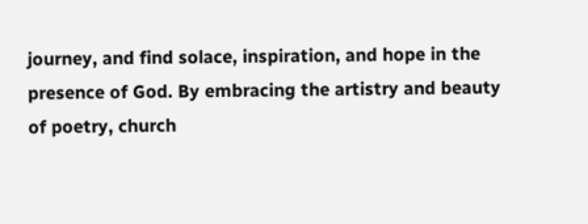journey, and find solace, inspiration, and hope in the presence of God. By embracing the artistry and beauty of poetry, church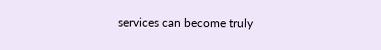services can become truly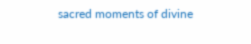sacred moments of divine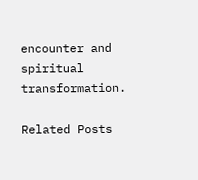encounter and spiritual transformation.

Related Posts